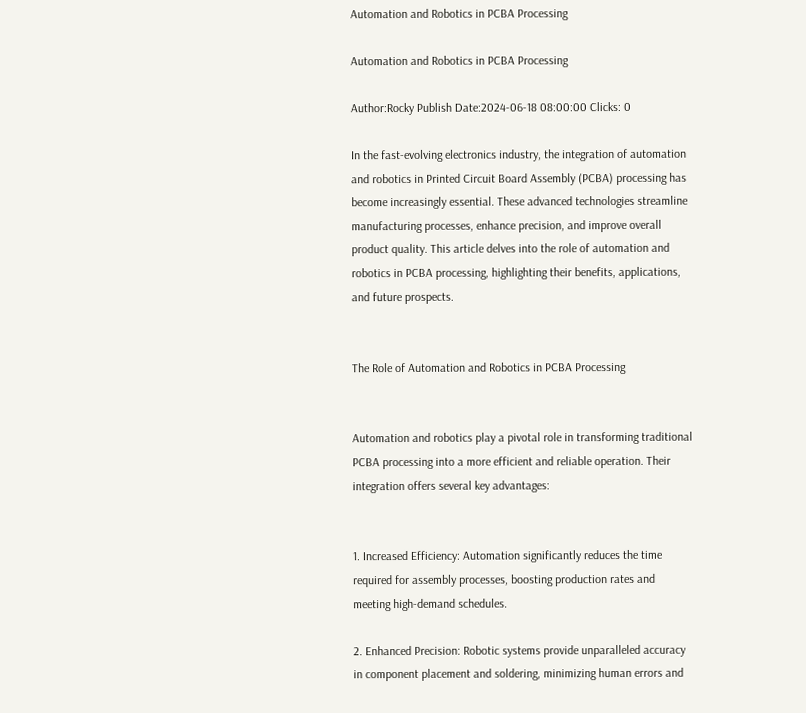Automation and Robotics in PCBA Processing

Automation and Robotics in PCBA Processing

Author:Rocky Publish Date:2024-06-18 08:00:00 Clicks: 0

In the fast-evolving electronics industry, the integration of automation and robotics in Printed Circuit Board Assembly (PCBA) processing has become increasingly essential. These advanced technologies streamline manufacturing processes, enhance precision, and improve overall product quality. This article delves into the role of automation and robotics in PCBA processing, highlighting their benefits, applications, and future prospects.


The Role of Automation and Robotics in PCBA Processing


Automation and robotics play a pivotal role in transforming traditional PCBA processing into a more efficient and reliable operation. Their integration offers several key advantages:


1. Increased Efficiency: Automation significantly reduces the time required for assembly processes, boosting production rates and meeting high-demand schedules.

2. Enhanced Precision: Robotic systems provide unparalleled accuracy in component placement and soldering, minimizing human errors and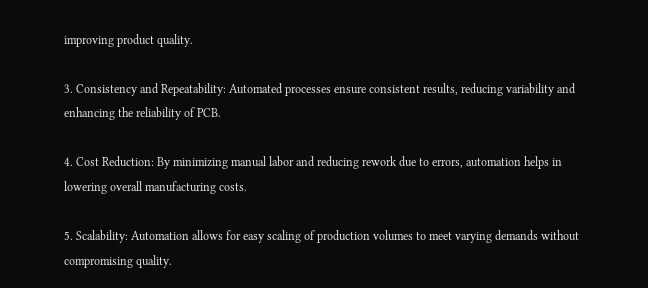improving product quality.

3. Consistency and Repeatability: Automated processes ensure consistent results, reducing variability and enhancing the reliability of PCB.

4. Cost Reduction: By minimizing manual labor and reducing rework due to errors, automation helps in lowering overall manufacturing costs.

5. Scalability: Automation allows for easy scaling of production volumes to meet varying demands without compromising quality.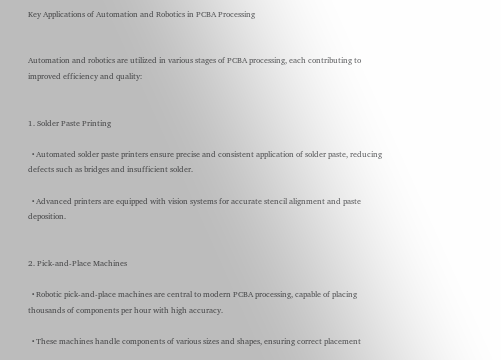Key Applications of Automation and Robotics in PCBA Processing


Automation and robotics are utilized in various stages of PCBA processing, each contributing to improved efficiency and quality:


1. Solder Paste Printing

  • Automated solder paste printers ensure precise and consistent application of solder paste, reducing defects such as bridges and insufficient solder.

  • Advanced printers are equipped with vision systems for accurate stencil alignment and paste deposition.


2. Pick-and-Place Machines

  • Robotic pick-and-place machines are central to modern PCBA processing, capable of placing thousands of components per hour with high accuracy.

  • These machines handle components of various sizes and shapes, ensuring correct placement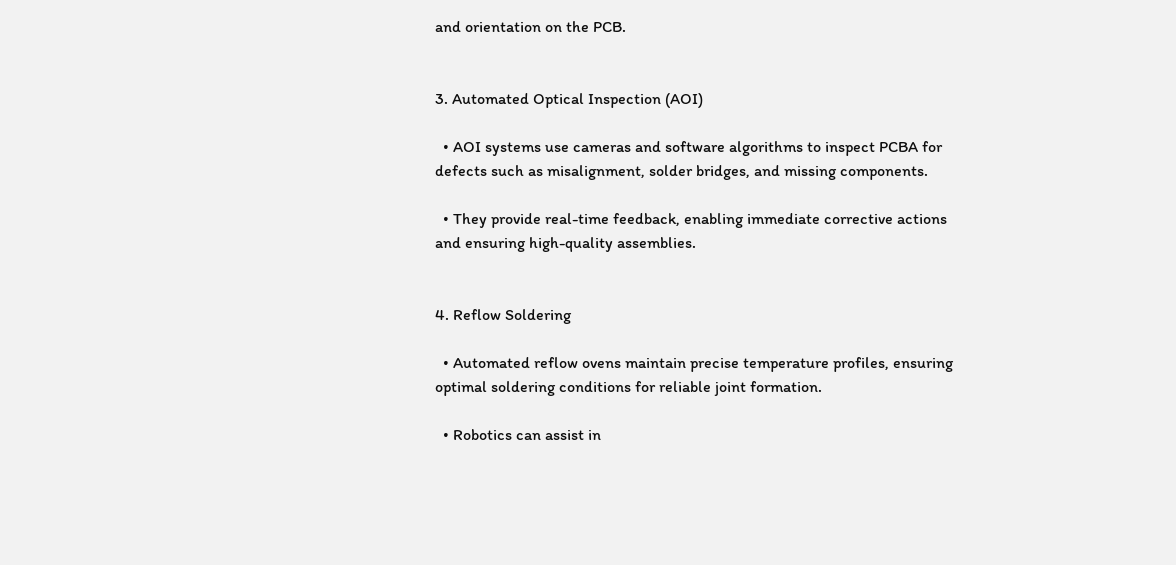and orientation on the PCB.


3. Automated Optical Inspection (AOI)

  • AOI systems use cameras and software algorithms to inspect PCBA for defects such as misalignment, solder bridges, and missing components.

  • They provide real-time feedback, enabling immediate corrective actions and ensuring high-quality assemblies.


4. Reflow Soldering

  • Automated reflow ovens maintain precise temperature profiles, ensuring optimal soldering conditions for reliable joint formation.

  • Robotics can assist in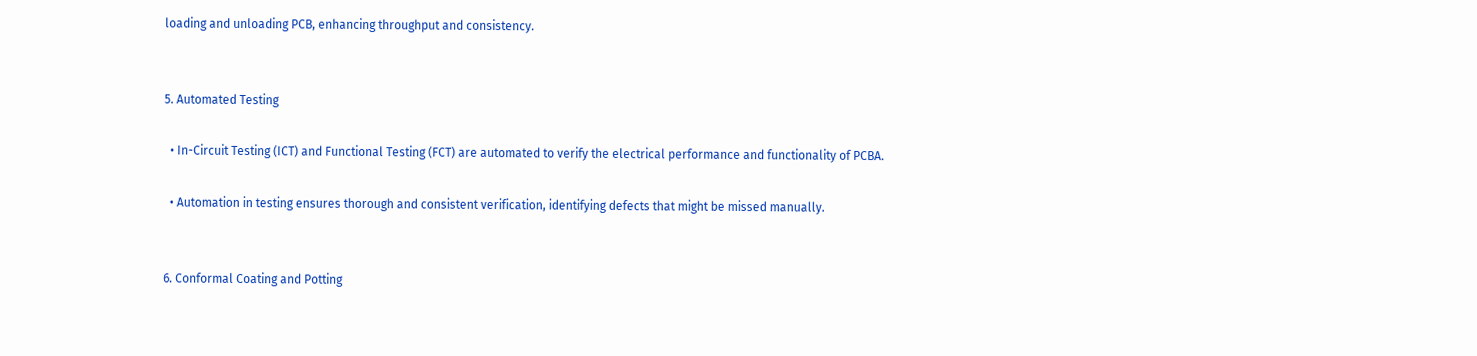loading and unloading PCB, enhancing throughput and consistency.


5. Automated Testing

  • In-Circuit Testing (ICT) and Functional Testing (FCT) are automated to verify the electrical performance and functionality of PCBA.

  • Automation in testing ensures thorough and consistent verification, identifying defects that might be missed manually.


6. Conformal Coating and Potting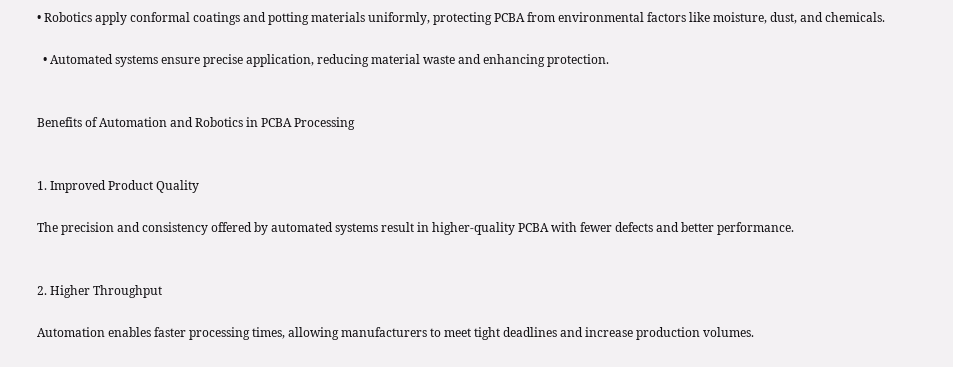• Robotics apply conformal coatings and potting materials uniformly, protecting PCBA from environmental factors like moisture, dust, and chemicals.

  • Automated systems ensure precise application, reducing material waste and enhancing protection.


Benefits of Automation and Robotics in PCBA Processing


1. Improved Product Quality

The precision and consistency offered by automated systems result in higher-quality PCBA with fewer defects and better performance.


2. Higher Throughput

Automation enables faster processing times, allowing manufacturers to meet tight deadlines and increase production volumes.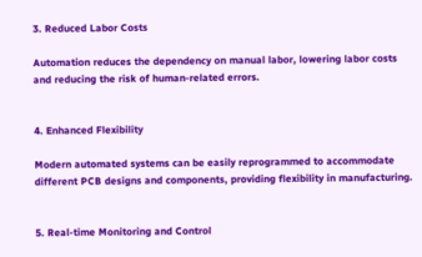3. Reduced Labor Costs

Automation reduces the dependency on manual labor, lowering labor costs and reducing the risk of human-related errors.


4. Enhanced Flexibility

Modern automated systems can be easily reprogrammed to accommodate different PCB designs and components, providing flexibility in manufacturing.


5. Real-time Monitoring and Control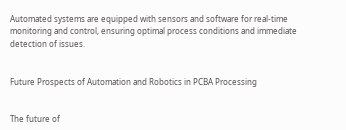Automated systems are equipped with sensors and software for real-time monitoring and control, ensuring optimal process conditions and immediate detection of issues.


Future Prospects of Automation and Robotics in PCBA Processing


The future of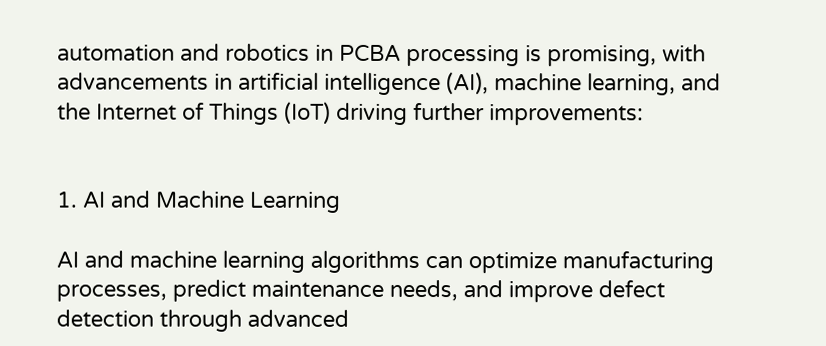automation and robotics in PCBA processing is promising, with advancements in artificial intelligence (AI), machine learning, and the Internet of Things (IoT) driving further improvements:


1. AI and Machine Learning

AI and machine learning algorithms can optimize manufacturing processes, predict maintenance needs, and improve defect detection through advanced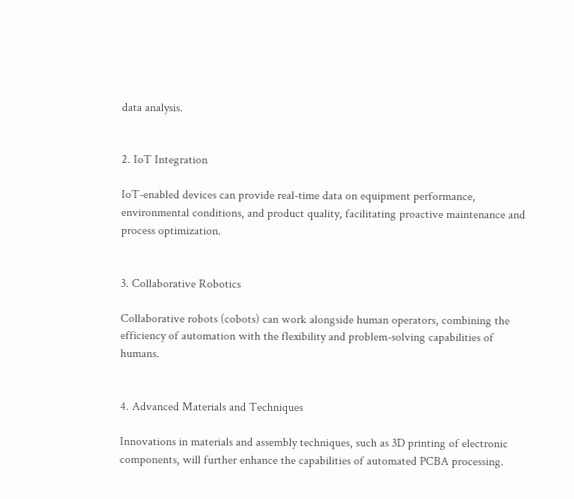data analysis.


2. IoT Integration

IoT-enabled devices can provide real-time data on equipment performance, environmental conditions, and product quality, facilitating proactive maintenance and process optimization.


3. Collaborative Robotics

Collaborative robots (cobots) can work alongside human operators, combining the efficiency of automation with the flexibility and problem-solving capabilities of humans.


4. Advanced Materials and Techniques

Innovations in materials and assembly techniques, such as 3D printing of electronic components, will further enhance the capabilities of automated PCBA processing.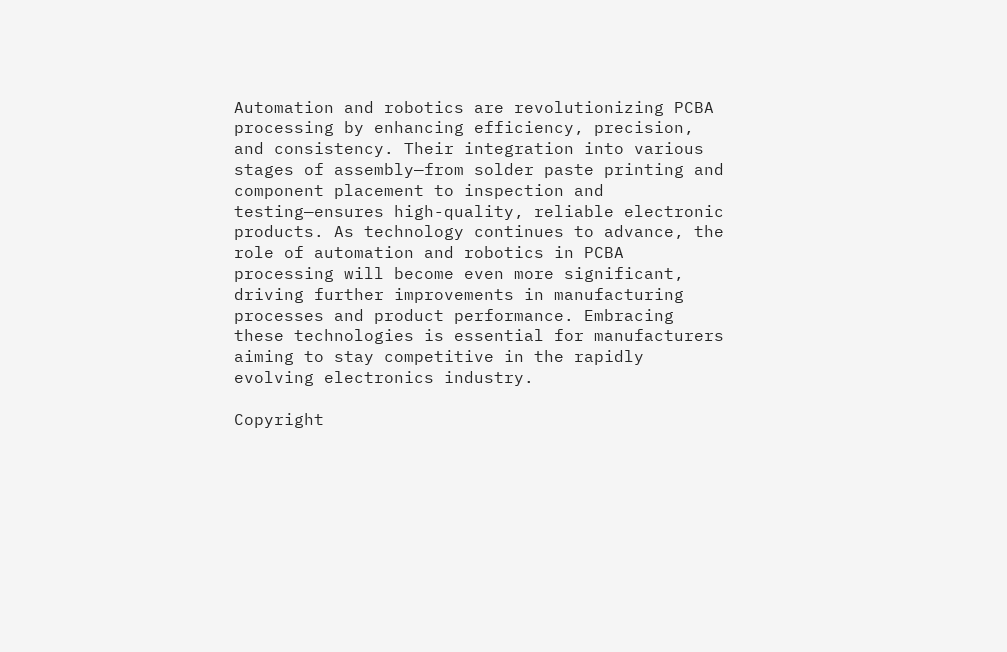Automation and robotics are revolutionizing PCBA processing by enhancing efficiency, precision, and consistency. Their integration into various stages of assembly—from solder paste printing and component placement to inspection and testing—ensures high-quality, reliable electronic products. As technology continues to advance, the role of automation and robotics in PCBA processing will become even more significant, driving further improvements in manufacturing processes and product performance. Embracing these technologies is essential for manufacturers aiming to stay competitive in the rapidly evolving electronics industry.

Copyright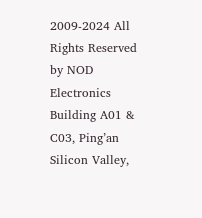2009-2024 All Rights Reserved by NOD Electronics
Building A01 & C03, Ping’an Silicon Valley,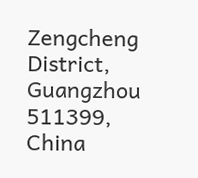Zengcheng District, Guangzhou 511399, China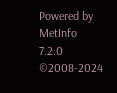Powered by MetInfo 7.2.0 ©2008-2024